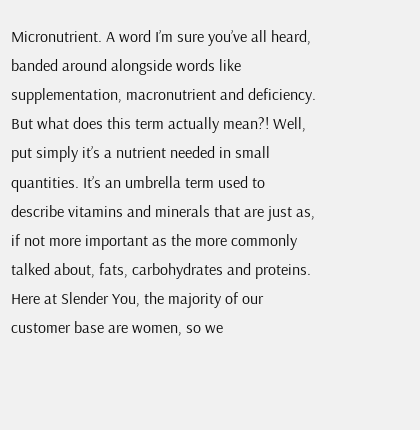Micronutrient. A word I’m sure you’ve all heard, banded around alongside words like supplementation, macronutrient and deficiency. But what does this term actually mean?! Well, put simply it’s a nutrient needed in small quantities. It’s an umbrella term used to describe vitamins and minerals that are just as, if not more important as the more commonly talked about, fats, carbohydrates and proteins. Here at Slender You, the majority of our customer base are women, so we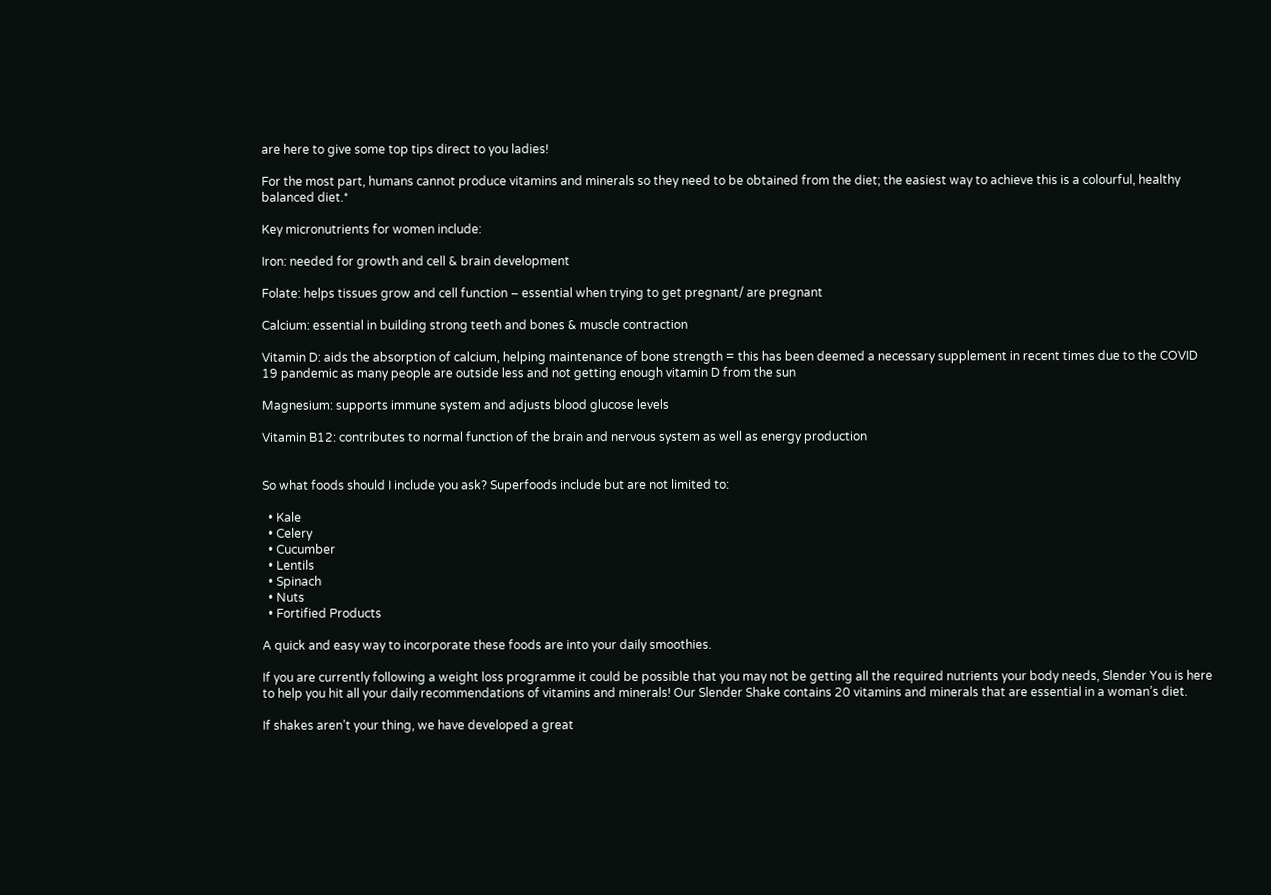are here to give some top tips direct to you ladies!

For the most part, humans cannot produce vitamins and minerals so they need to be obtained from the diet; the easiest way to achieve this is a colourful, healthy balanced diet.*

Key micronutrients for women include:

Iron: needed for growth and cell & brain development

Folate: helps tissues grow and cell function – essential when trying to get pregnant/ are pregnant

Calcium: essential in building strong teeth and bones & muscle contraction

Vitamin D: aids the absorption of calcium, helping maintenance of bone strength = this has been deemed a necessary supplement in recent times due to the COVID 19 pandemic as many people are outside less and not getting enough vitamin D from the sun

Magnesium: supports immune system and adjusts blood glucose levels

Vitamin B12: contributes to normal function of the brain and nervous system as well as energy production


So what foods should I include you ask? Superfoods include but are not limited to:

  • Kale
  • Celery
  • Cucumber
  • Lentils
  • Spinach
  • Nuts
  • Fortified Products

A quick and easy way to incorporate these foods are into your daily smoothies.

If you are currently following a weight loss programme it could be possible that you may not be getting all the required nutrients your body needs, Slender You is here to help you hit all your daily recommendations of vitamins and minerals! Our Slender Shake contains 20 vitamins and minerals that are essential in a woman’s diet.

If shakes aren’t your thing, we have developed a great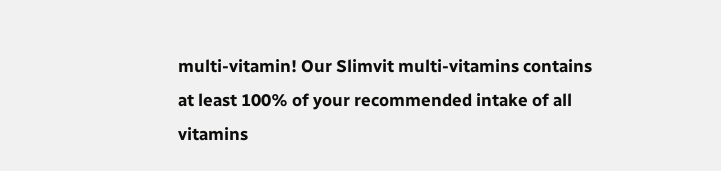multi-vitamin! Our Slimvit multi-vitamins contains at least 100% of your recommended intake of all vitamins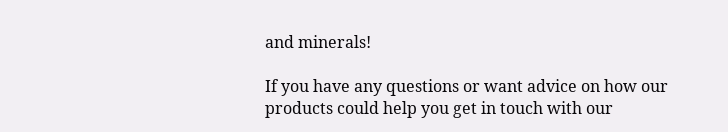and minerals!

If you have any questions or want advice on how our products could help you get in touch with our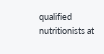qualified nutritionists at